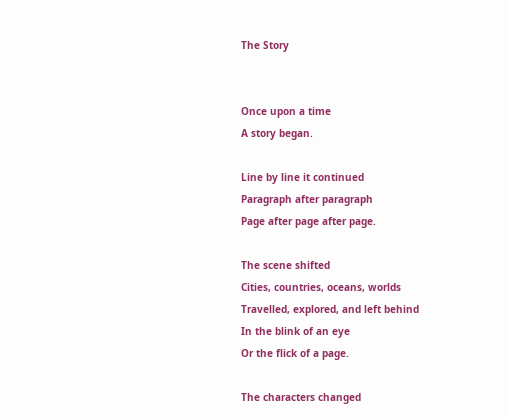The Story


Once upon a time
A story began.

Line by line it continued
Paragraph after paragraph
Page after page after page.

The scene shifted
Cities, countries, oceans, worlds
Travelled, explored, and left behind
In the blink of an eye
Or the flick of a page.

The characters changed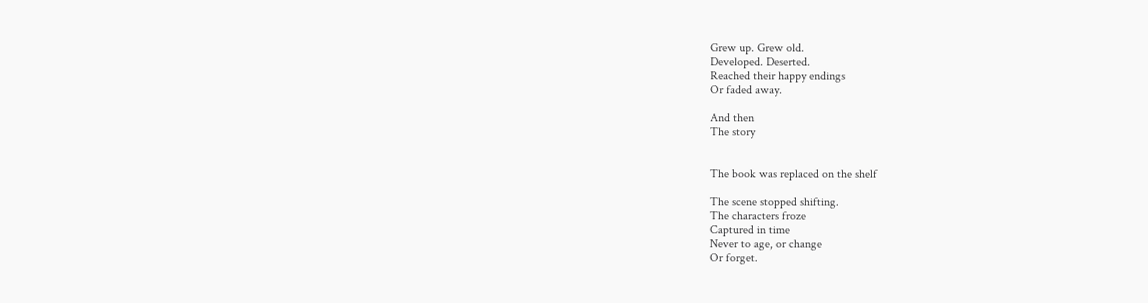Grew up. Grew old.
Developed. Deserted.
Reached their happy endings
Or faded away.

And then
The story


The book was replaced on the shelf

The scene stopped shifting.
The characters froze
Captured in time
Never to age, or change
Or forget.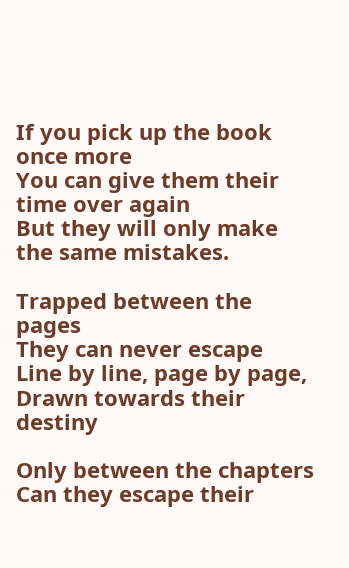If you pick up the book once more
You can give them their time over again
But they will only make the same mistakes.

Trapped between the pages
They can never escape
Line by line, page by page,
Drawn towards their destiny

Only between the chapters
Can they escape their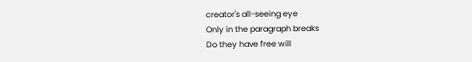creator's all-seeing eye
Only in the paragraph breaks
Do they have free will